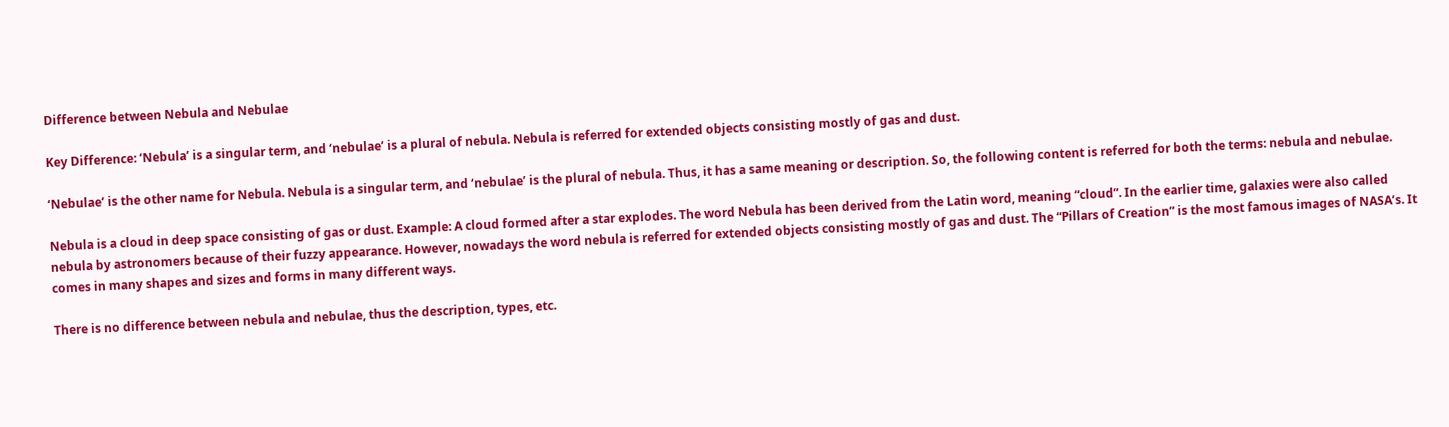Difference between Nebula and Nebulae

Key Difference: ‘Nebula’ is a singular term, and ‘nebulae’ is a plural of nebula. Nebula is referred for extended objects consisting mostly of gas and dust.

‘Nebulae’ is the other name for Nebula. Nebula is a singular term, and ‘nebulae’ is the plural of nebula. Thus, it has a same meaning or description. So, the following content is referred for both the terms: nebula and nebulae.

Nebula is a cloud in deep space consisting of gas or dust. Example: A cloud formed after a star explodes. The word Nebula has been derived from the Latin word, meaning “cloud”. In the earlier time, galaxies were also called nebula by astronomers because of their fuzzy appearance. However, nowadays the word nebula is referred for extended objects consisting mostly of gas and dust. The “Pillars of Creation” is the most famous images of NASA’s. It comes in many shapes and sizes and forms in many different ways.

There is no difference between nebula and nebulae, thus the description, types, etc.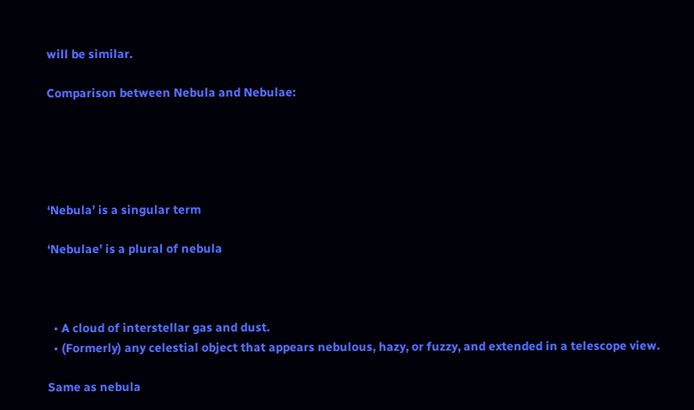will be similar.

Comparison between Nebula and Nebulae:





‘Nebula’ is a singular term

‘Nebulae’ is a plural of nebula



  • A cloud of interstellar gas and dust.
  • (Formerly) any celestial object that appears nebulous, hazy, or fuzzy, and extended in a telescope view.

Same as nebula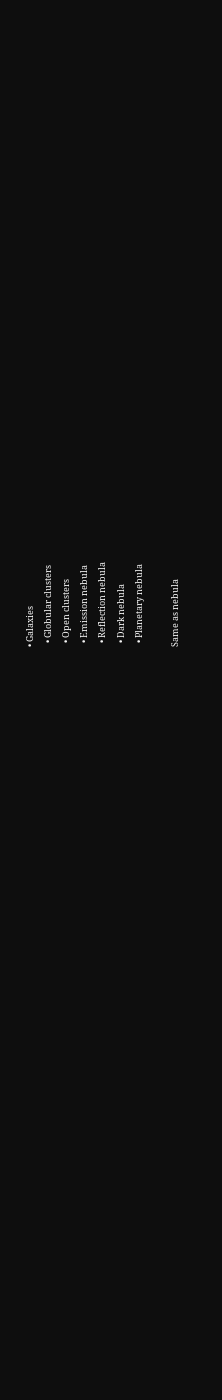• Galaxies
  • Globular clusters
  • Open clusters
  • Emission nebula
  • Reflection nebula
  • Dark nebula
  • Planetary nebula

Same as nebula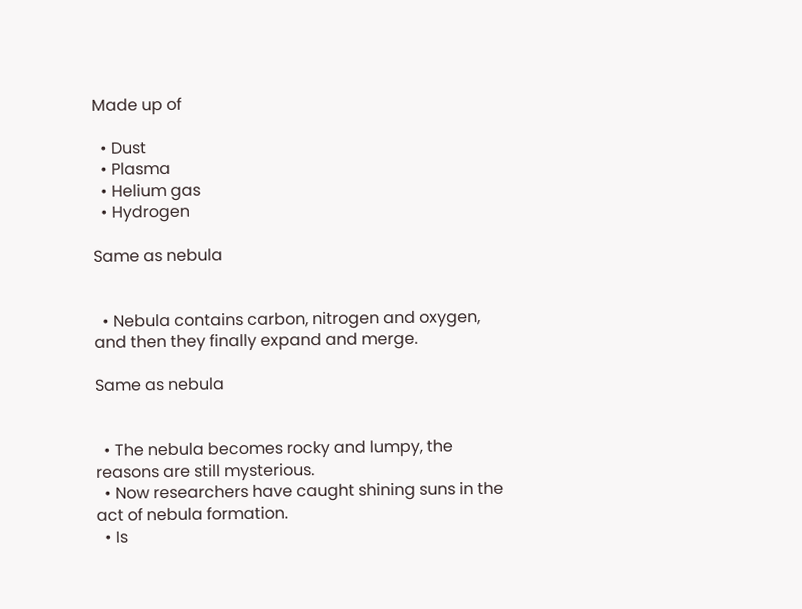Made up of

  • Dust
  • Plasma
  • Helium gas
  • Hydrogen

Same as nebula


  • Nebula contains carbon, nitrogen and oxygen, and then they finally expand and merge.

Same as nebula


  • The nebula becomes rocky and lumpy, the reasons are still mysterious.
  • Now researchers have caught shining suns in the act of nebula formation.
  • Is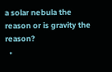a solar nebula the reason or is gravity the reason?
  •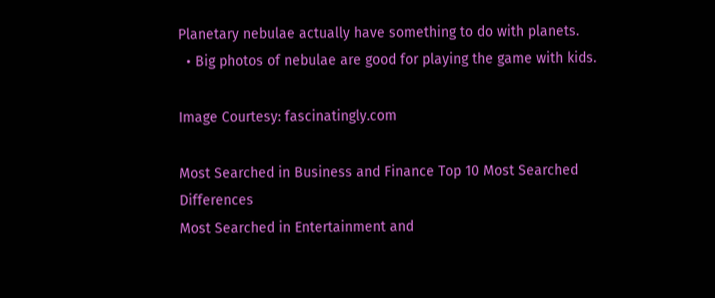Planetary nebulae actually have something to do with planets.
  • Big photos of nebulae are good for playing the game with kids.

Image Courtesy: fascinatingly.com

Most Searched in Business and Finance Top 10 Most Searched Differences
Most Searched in Entertainment and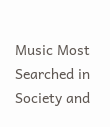Music Most Searched in Society and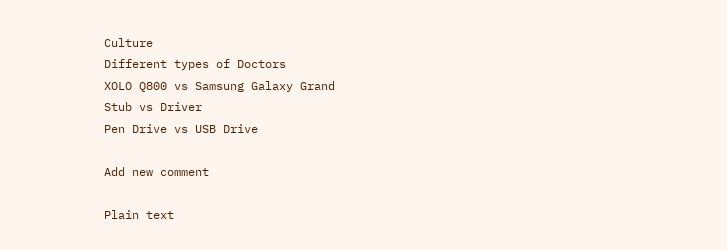Culture
Different types of Doctors
XOLO Q800 vs Samsung Galaxy Grand
Stub vs Driver
Pen Drive vs USB Drive

Add new comment

Plain text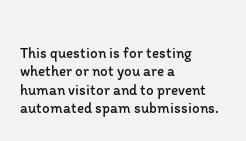This question is for testing whether or not you are a human visitor and to prevent automated spam submissions.